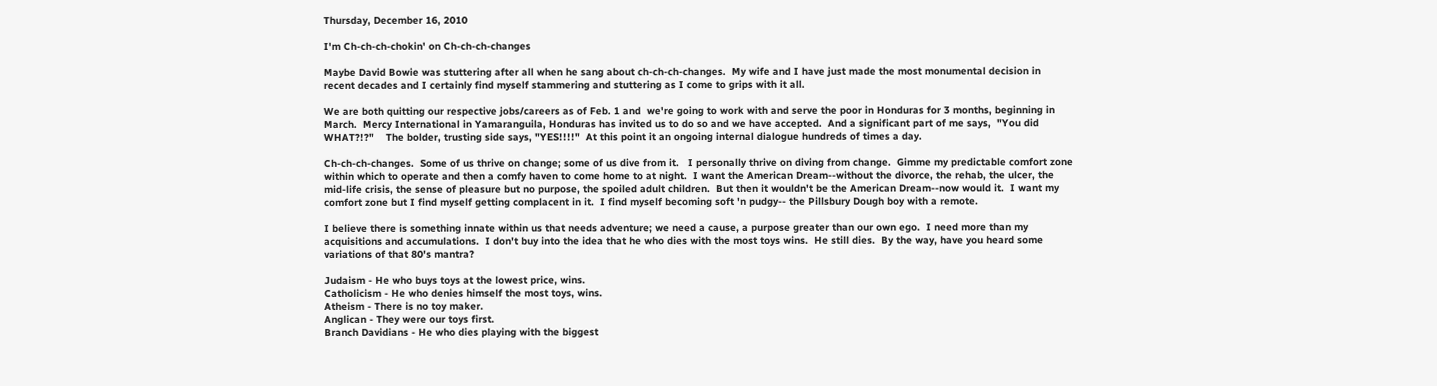Thursday, December 16, 2010

I'm Ch-ch-ch-chokin' on Ch-ch-ch-changes

Maybe David Bowie was stuttering after all when he sang about ch-ch-ch-changes.  My wife and I have just made the most monumental decision in recent decades and I certainly find myself stammering and stuttering as I come to grips with it all.

We are both quitting our respective jobs/careers as of Feb. 1 and  we're going to work with and serve the poor in Honduras for 3 months, beginning in March.  Mercy International in Yamaranguila, Honduras has invited us to do so and we have accepted.  And a significant part of me says,  "You did WHAT?!?"    The bolder, trusting side says, "YES!!!!"  At this point it an ongoing internal dialogue hundreds of times a day.

Ch-ch-ch-changes.  Some of us thrive on change; some of us dive from it.   I personally thrive on diving from change.  Gimme my predictable comfort zone within which to operate and then a comfy haven to come home to at night.  I want the American Dream--without the divorce, the rehab, the ulcer, the mid-life crisis, the sense of pleasure but no purpose, the spoiled adult children.  But then it wouldn't be the American Dream--now would it.  I want my comfort zone but I find myself getting complacent in it.  I find myself becoming soft 'n pudgy-- the Pillsbury Dough boy with a remote.

I believe there is something innate within us that needs adventure; we need a cause, a purpose greater than our own ego.  I need more than my acquisitions and accumulations.  I don't buy into the idea that he who dies with the most toys wins.  He still dies.  By the way, have you heard some variations of that 80's mantra?

Judaism - He who buys toys at the lowest price, wins.
Catholicism - He who denies himself the most toys, wins.
Atheism - There is no toy maker.
Anglican - They were our toys first.
Branch Davidians - He who dies playing with the biggest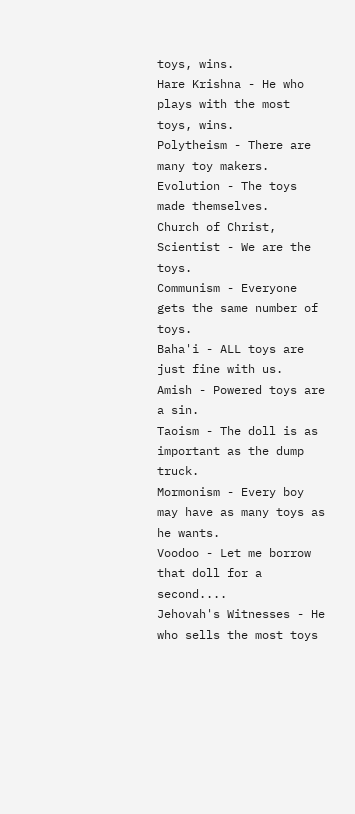toys, wins.
Hare Krishna - He who plays with the most toys, wins.
Polytheism - There are many toy makers.
Evolution - The toys made themselves.
Church of Christ, Scientist - We are the toys.
Communism - Everyone gets the same number of toys.
Baha'i - ALL toys are just fine with us.
Amish - Powered toys are a sin.
Taoism - The doll is as important as the dump truck.
Mormonism - Every boy may have as many toys as he wants.
Voodoo - Let me borrow that doll for a second....
Jehovah's Witnesses - He who sells the most toys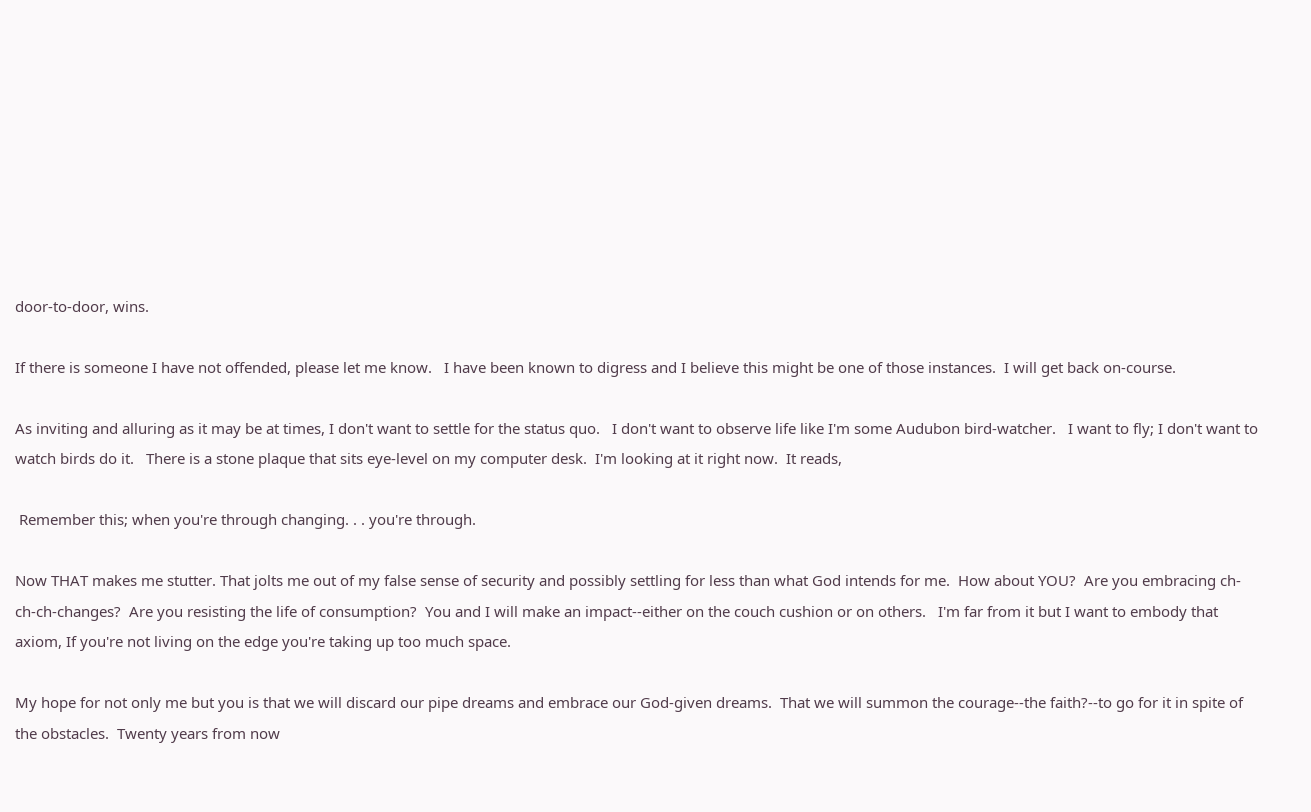door-to-door, wins.

If there is someone I have not offended, please let me know.   I have been known to digress and I believe this might be one of those instances.  I will get back on-course.

As inviting and alluring as it may be at times, I don't want to settle for the status quo.   I don't want to observe life like I'm some Audubon bird-watcher.   I want to fly; I don't want to watch birds do it.   There is a stone plaque that sits eye-level on my computer desk.  I'm looking at it right now.  It reads,

 Remember this; when you're through changing. . . you're through.

Now THAT makes me stutter. That jolts me out of my false sense of security and possibly settling for less than what God intends for me.  How about YOU?  Are you embracing ch-ch-ch-changes?  Are you resisting the life of consumption?  You and I will make an impact--either on the couch cushion or on others.   I'm far from it but I want to embody that axiom, If you're not living on the edge you're taking up too much space.

My hope for not only me but you is that we will discard our pipe dreams and embrace our God-given dreams.  That we will summon the courage--the faith?--to go for it in spite of the obstacles.  Twenty years from now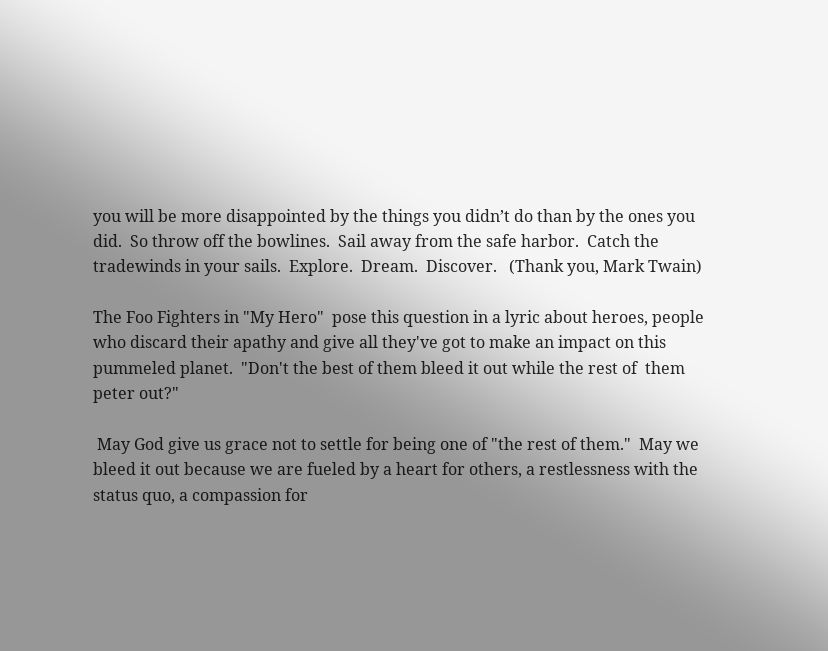you will be more disappointed by the things you didn’t do than by the ones you did.  So throw off the bowlines.  Sail away from the safe harbor.  Catch the tradewinds in your sails.  Explore.  Dream.  Discover.   (Thank you, Mark Twain)

The Foo Fighters in "My Hero"  pose this question in a lyric about heroes, people who discard their apathy and give all they've got to make an impact on this pummeled planet.  "Don't the best of them bleed it out while the rest of  them peter out?"

 May God give us grace not to settle for being one of "the rest of them."  May we bleed it out because we are fueled by a heart for others, a restlessness with the status quo, a compassion for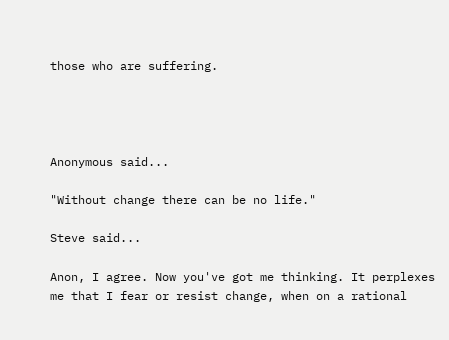those who are suffering.




Anonymous said...

"Without change there can be no life."

Steve said...

Anon, I agree. Now you've got me thinking. It perplexes me that I fear or resist change, when on a rational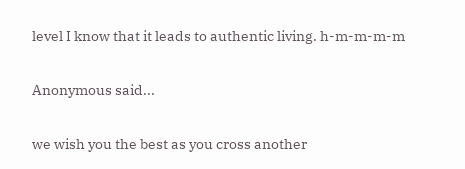level I know that it leads to authentic living. h-m-m-m-m

Anonymous said...

we wish you the best as you cross another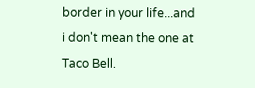border in your life...and i don't mean the one at Taco Bell.